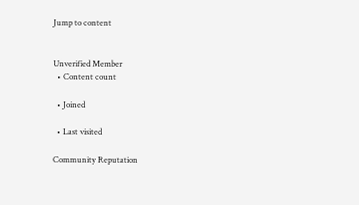Jump to content


Unverified Member
  • Content count

  • Joined

  • Last visited

Community Reputation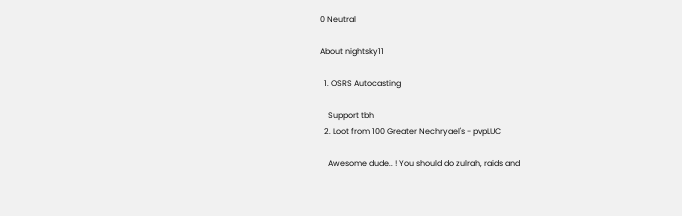0 Neutral

About nightsky11

  1. OSRS Autocasting

    Support tbh
  2. Loot from 100 Greater Nechryael's - pvpLUC

    Awesome dude.. ! You should do zulrah, raids and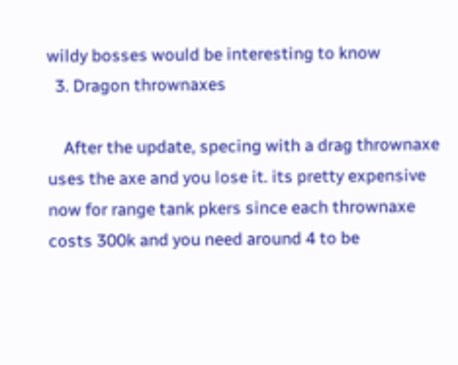wildy bosses would be interesting to know
  3. Dragon thrownaxes

    After the update, specing with a drag thrownaxe uses the axe and you lose it. its pretty expensive now for range tank pkers since each thrownaxe costs 300k and you need around 4 to be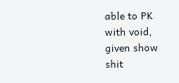able to PK with void, given show shit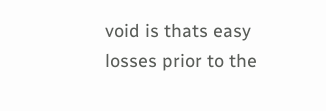void is thats easy losses prior to the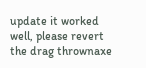update it worked well, please revert the drag thrownaxe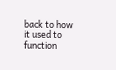back to how it used to function